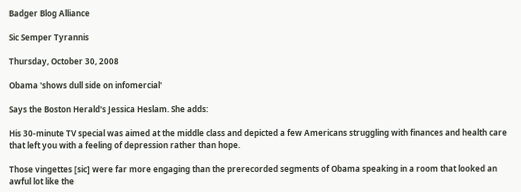Badger Blog Alliance

Sic Semper Tyrannis

Thursday, October 30, 2008

Obama 'shows dull side on infomercial'

Says the Boston Herald's Jessica Heslam. She adds:

His 30-minute TV special was aimed at the middle class and depicted a few Americans struggling with finances and health care that left you with a feeling of depression rather than hope.

Those vingettes [sic] were far more engaging than the prerecorded segments of Obama speaking in a room that looked an awful lot like the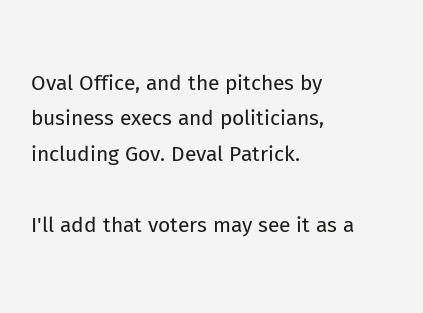Oval Office, and the pitches by business execs and politicians, including Gov. Deval Patrick.

I'll add that voters may see it as a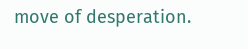move of desperation.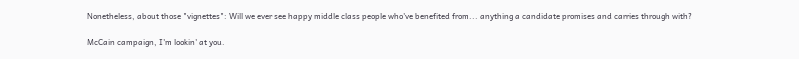Nonetheless, about those "vignettes": Will we ever see happy middle class people who've benefited from... anything a candidate promises and carries through with?

McCain campaign, I'm lookin' at you.